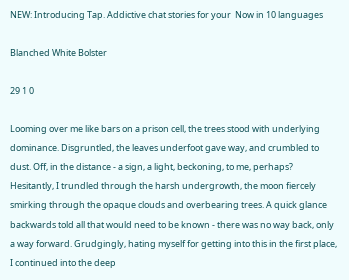NEW: Introducing Tap. Addictive chat stories for your  Now in 10 languages

Blanched White Bolster

29 1 0

Looming over me like bars on a prison cell, the trees stood with underlying dominance. Disgruntled, the leaves underfoot gave way, and crumbled to dust. Off, in the distance - a sign, a light, beckoning, to me, perhaps? Hesitantly, I trundled through the harsh undergrowth, the moon fiercely smirking through the opaque clouds and overbearing trees. A quick glance backwards told all that would need to be known - there was no way back, only a way forward. Grudgingly, hating myself for getting into this in the first place, I continued into the deep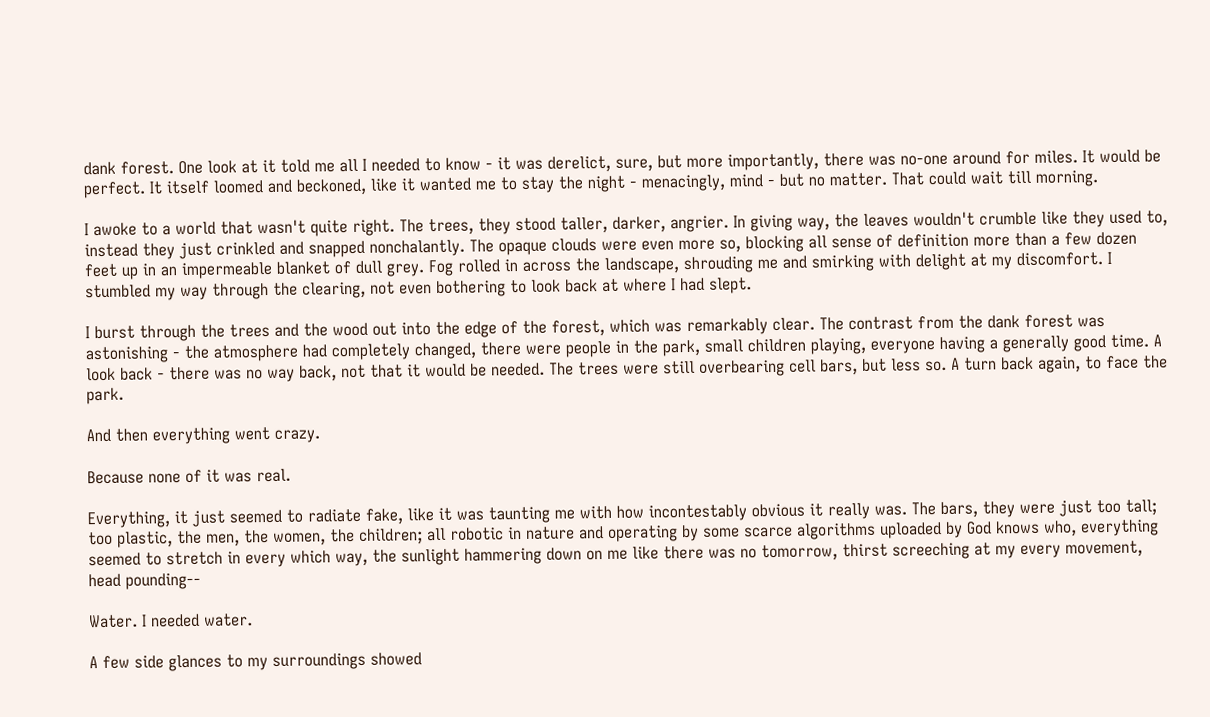dank forest. One look at it told me all I needed to know - it was derelict, sure, but more importantly, there was no-one around for miles. It would be perfect. It itself loomed and beckoned, like it wanted me to stay the night - menacingly, mind - but no matter. That could wait till morning.

I awoke to a world that wasn't quite right. The trees, they stood taller, darker, angrier. In giving way, the leaves wouldn't crumble like they used to, instead they just crinkled and snapped nonchalantly. The opaque clouds were even more so, blocking all sense of definition more than a few dozen feet up in an impermeable blanket of dull grey. Fog rolled in across the landscape, shrouding me and smirking with delight at my discomfort. I stumbled my way through the clearing, not even bothering to look back at where I had slept.

I burst through the trees and the wood out into the edge of the forest, which was remarkably clear. The contrast from the dank forest was astonishing - the atmosphere had completely changed, there were people in the park, small children playing, everyone having a generally good time. A look back - there was no way back, not that it would be needed. The trees were still overbearing cell bars, but less so. A turn back again, to face the park.

And then everything went crazy.

Because none of it was real.

Everything, it just seemed to radiate fake, like it was taunting me with how incontestably obvious it really was. The bars, they were just too tall; too plastic, the men, the women, the children; all robotic in nature and operating by some scarce algorithms uploaded by God knows who, everything seemed to stretch in every which way, the sunlight hammering down on me like there was no tomorrow, thirst screeching at my every movement, head pounding--

Water. I needed water.

A few side glances to my surroundings showed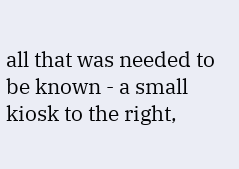all that was needed to be known - a small kiosk to the right,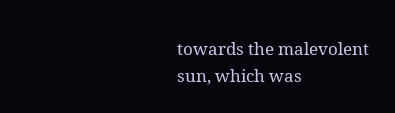towards the malevolent sun, which was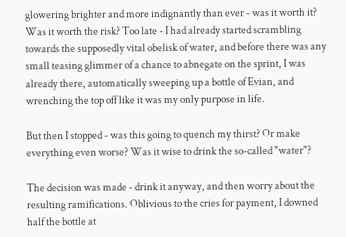glowering brighter and more indignantly than ever - was it worth it? Was it worth the risk? Too late - I had already started scrambling towards the supposedly vital obelisk of water, and before there was any small teasing glimmer of a chance to abnegate on the sprint, I was already there, automatically sweeping up a bottle of Evian, and wrenching the top off like it was my only purpose in life.

But then I stopped - was this going to quench my thirst? Or make everything even worse? Was it wise to drink the so-called "water"?

The decision was made - drink it anyway, and then worry about the resulting ramifications. Oblivious to the cries for payment, I downed half the bottle at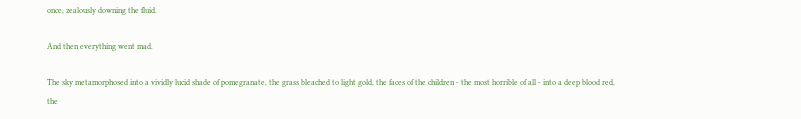once, zealously downing the fluid.

And then everything went mad.

The sky metamorphosed into a vividly lucid shade of pomegranate, the grass bleached to light gold, the faces of the children - the most horrible of all - into a deep blood red, the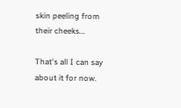skin peeling from their cheeks...

That's all I can say about it for now.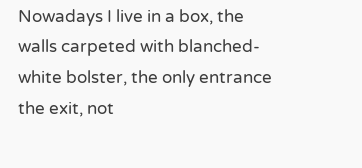Nowadays I live in a box, the walls carpeted with blanched-white bolster, the only entrance the exit, not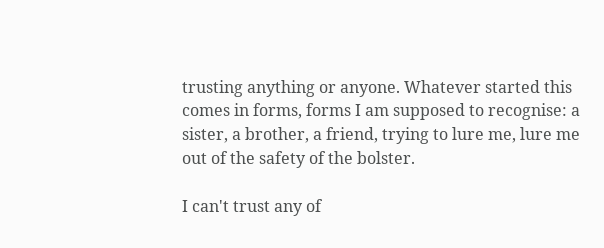trusting anything or anyone. Whatever started this comes in forms, forms I am supposed to recognise: a sister, a brother, a friend, trying to lure me, lure me out of the safety of the bolster.

I can't trust any of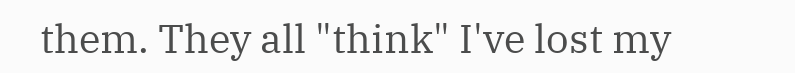them. They all "think" I've lost my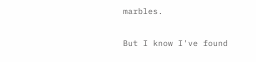marbles.

But I know I've found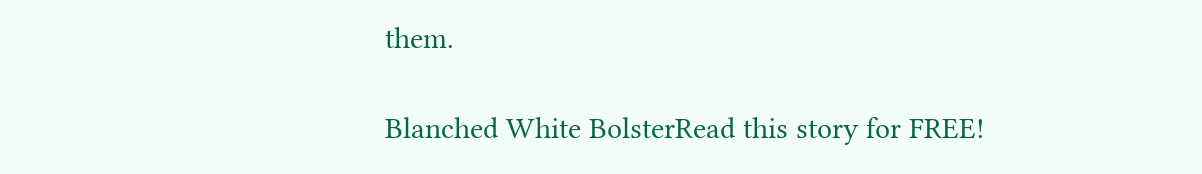them.

Blanched White BolsterRead this story for FREE!